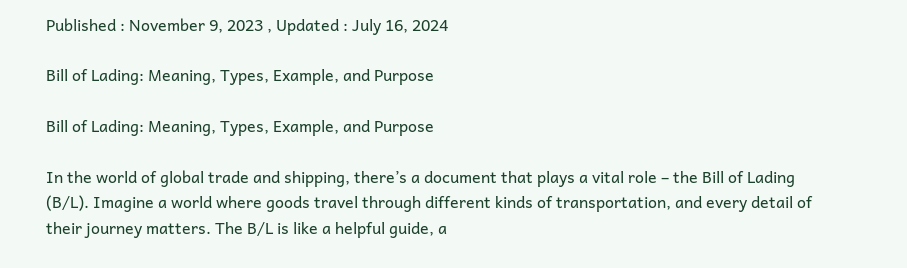Published : November 9, 2023 , Updated : July 16, 2024

Bill of Lading: Meaning, Types, Example, and Purpose

Bill of Lading: Meaning, Types, Example, and Purpose

In the world of global trade and shipping, there’s a document that plays a vital role – the Bill of Lading (B/L). Imagine a world where goods travel through different kinds of transportation, and every detail of their journey matters. The B/L is like a helpful guide, a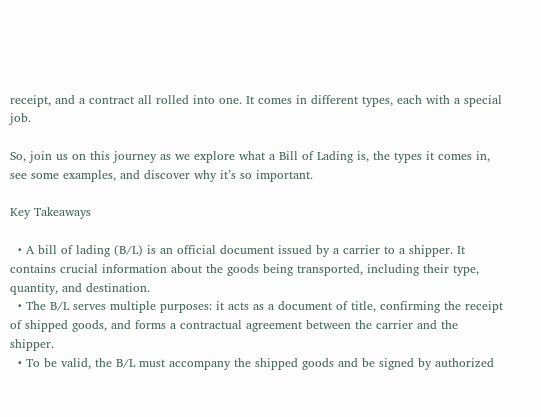receipt, and a contract all rolled into one. It comes in different types, each with a special job.

So, join us on this journey as we explore what a Bill of Lading is, the types it comes in, see some examples, and discover why it’s so important.

Key Takeaways

  • A bill of lading (B/L) is an official document issued by a carrier to a shipper. It contains crucial information about the goods being transported, including their type, quantity, and destination.
  • The B/L serves multiple purposes: it acts as a document of title, confirming the receipt of shipped goods, and forms a contractual agreement between the carrier and the shipper.
  • To be valid, the B/L must accompany the shipped goods and be signed by authorized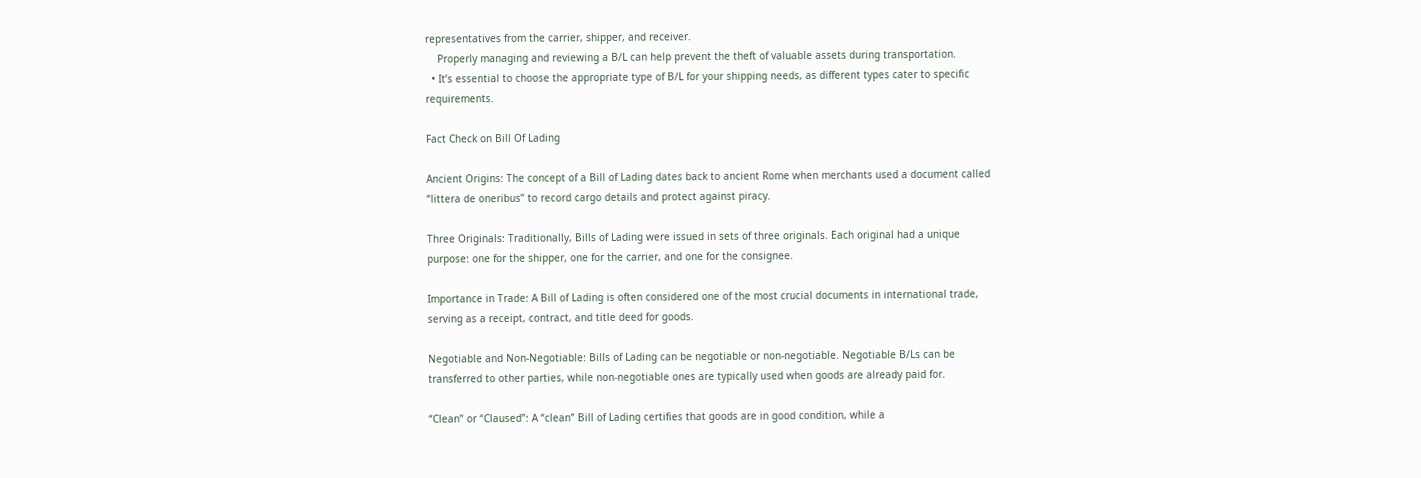representatives from the carrier, shipper, and receiver.
    Properly managing and reviewing a B/L can help prevent the theft of valuable assets during transportation.
  • It’s essential to choose the appropriate type of B/L for your shipping needs, as different types cater to specific requirements.

Fact Check on Bill Of Lading

Ancient Origins: The concept of a Bill of Lading dates back to ancient Rome when merchants used a document called “littera de oneribus” to record cargo details and protect against piracy.

Three Originals: Traditionally, Bills of Lading were issued in sets of three originals. Each original had a unique purpose: one for the shipper, one for the carrier, and one for the consignee.

Importance in Trade: A Bill of Lading is often considered one of the most crucial documents in international trade, serving as a receipt, contract, and title deed for goods.

Negotiable and Non-Negotiable: Bills of Lading can be negotiable or non-negotiable. Negotiable B/Ls can be transferred to other parties, while non-negotiable ones are typically used when goods are already paid for.

“Clean” or “Claused”: A “clean” Bill of Lading certifies that goods are in good condition, while a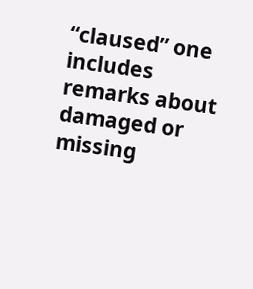“claused” one includes remarks about damaged or missing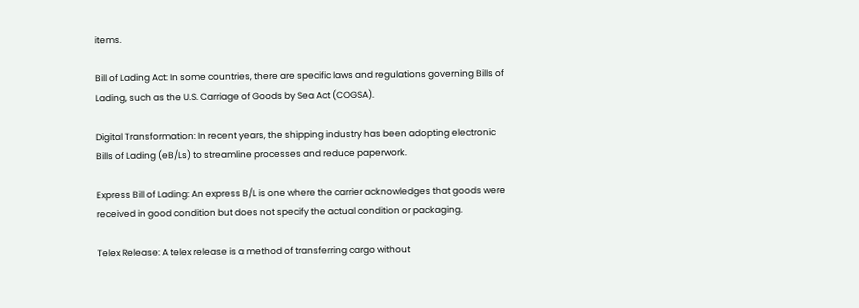items.

Bill of Lading Act: In some countries, there are specific laws and regulations governing Bills of Lading, such as the U.S. Carriage of Goods by Sea Act (COGSA).

Digital Transformation: In recent years, the shipping industry has been adopting electronic Bills of Lading (eB/Ls) to streamline processes and reduce paperwork.

Express Bill of Lading: An express B/L is one where the carrier acknowledges that goods were received in good condition but does not specify the actual condition or packaging.

Telex Release: A telex release is a method of transferring cargo without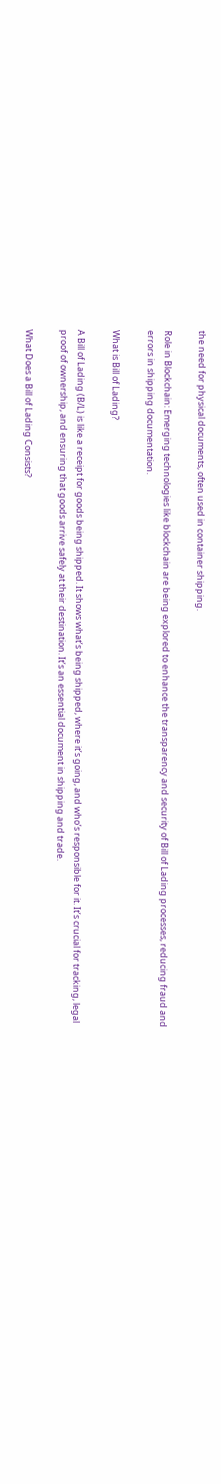the need for physical documents, often used in container shipping.

Role in Blockchain: Emerging technologies like blockchain are being explored to enhance the transparency and security of Bill of Lading processes, reducing fraud and errors in shipping documentation.

What is Bill of Lading?

A Bill of Lading (B/L) is like a receipt for goods being shipped. It shows what’s being shipped, where it’s going, and who’s responsible for it. It’s crucial for tracking, legal proof of ownership, and ensuring that goods arrive safely at their destination. It’s an essential document in shipping and trade.

What Does a Bill of Lading Consists?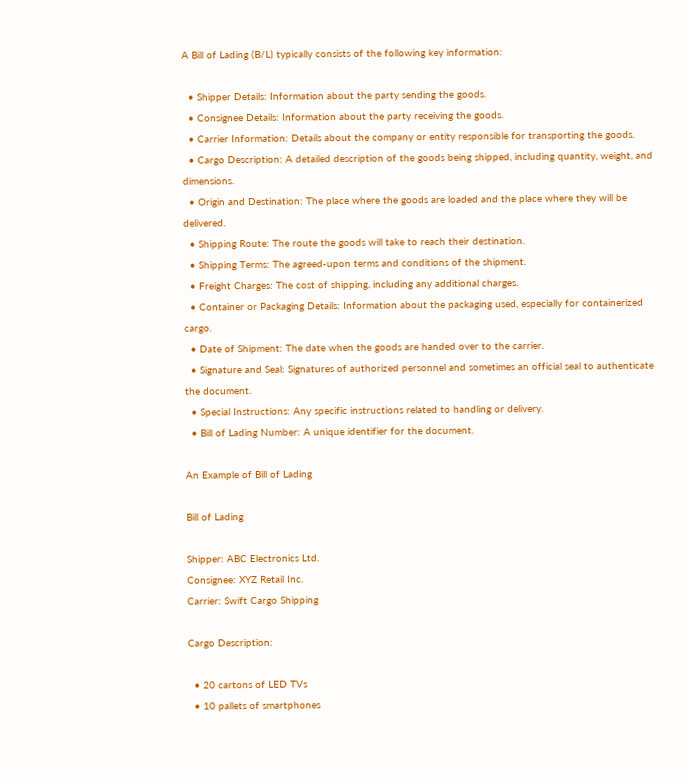A Bill of Lading (B/L) typically consists of the following key information:

  • Shipper Details: Information about the party sending the goods.
  • Consignee Details: Information about the party receiving the goods.
  • Carrier Information: Details about the company or entity responsible for transporting the goods.
  • Cargo Description: A detailed description of the goods being shipped, including quantity, weight, and dimensions.
  • Origin and Destination: The place where the goods are loaded and the place where they will be delivered.
  • Shipping Route: The route the goods will take to reach their destination.
  • Shipping Terms: The agreed-upon terms and conditions of the shipment.
  • Freight Charges: The cost of shipping, including any additional charges.
  • Container or Packaging Details: Information about the packaging used, especially for containerized cargo.
  • Date of Shipment: The date when the goods are handed over to the carrier.
  • Signature and Seal: Signatures of authorized personnel and sometimes an official seal to authenticate the document.
  • Special Instructions: Any specific instructions related to handling or delivery.
  • Bill of Lading Number: A unique identifier for the document.

An Example of Bill of Lading

Bill of Lading

Shipper: ABC Electronics Ltd.
Consignee: XYZ Retail Inc.
Carrier: Swift Cargo Shipping

Cargo Description:

  • 20 cartons of LED TVs
  • 10 pallets of smartphones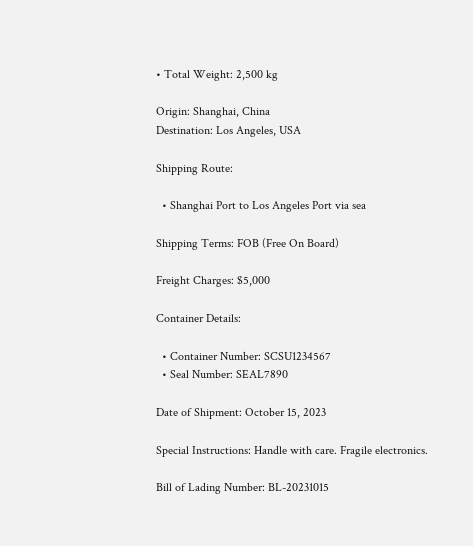• Total Weight: 2,500 kg

Origin: Shanghai, China
Destination: Los Angeles, USA

Shipping Route:

  • Shanghai Port to Los Angeles Port via sea

Shipping Terms: FOB (Free On Board)

Freight Charges: $5,000

Container Details:

  • Container Number: SCSU1234567
  • Seal Number: SEAL7890

Date of Shipment: October 15, 2023

Special Instructions: Handle with care. Fragile electronics.

Bill of Lading Number: BL-20231015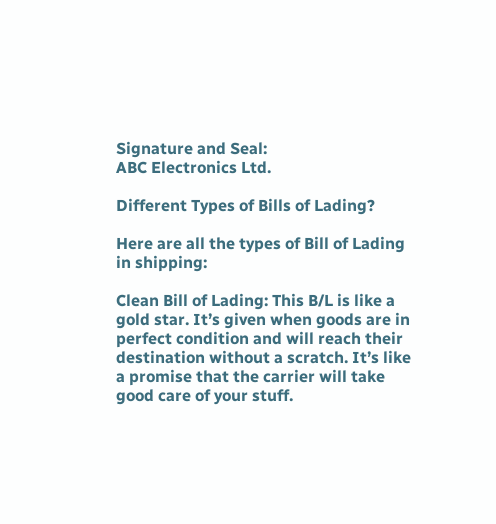Signature and Seal:
ABC Electronics Ltd.

Different Types of Bills of Lading?

Here are all the types of Bill of Lading in shipping:

Clean Bill of Lading: This B/L is like a gold star. It’s given when goods are in perfect condition and will reach their destination without a scratch. It’s like a promise that the carrier will take good care of your stuff.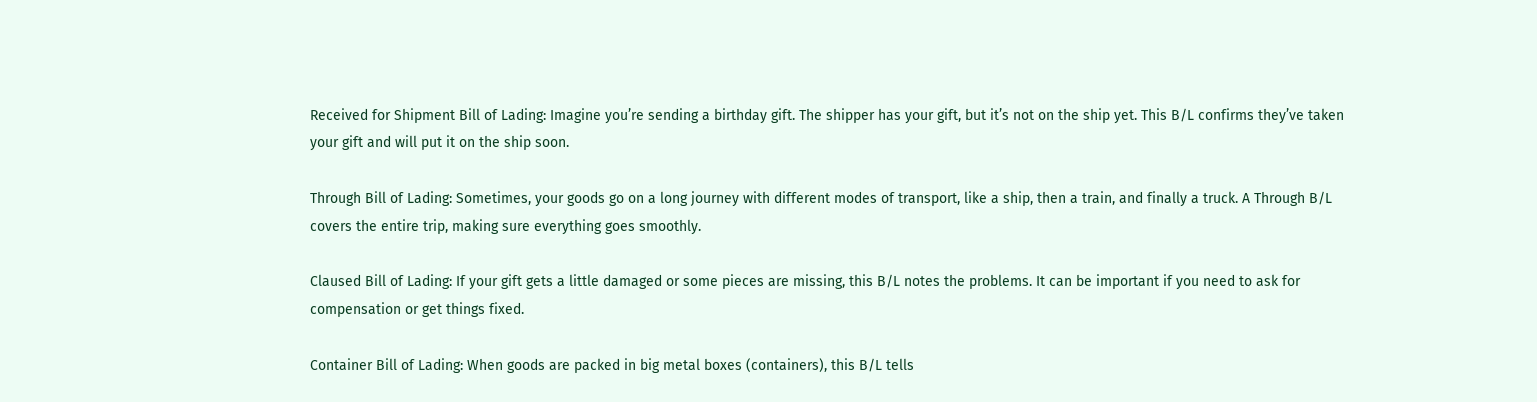Received for Shipment Bill of Lading: Imagine you’re sending a birthday gift. The shipper has your gift, but it’s not on the ship yet. This B/L confirms they’ve taken your gift and will put it on the ship soon.

Through Bill of Lading: Sometimes, your goods go on a long journey with different modes of transport, like a ship, then a train, and finally a truck. A Through B/L covers the entire trip, making sure everything goes smoothly.

Claused Bill of Lading: If your gift gets a little damaged or some pieces are missing, this B/L notes the problems. It can be important if you need to ask for compensation or get things fixed.

Container Bill of Lading: When goods are packed in big metal boxes (containers), this B/L tells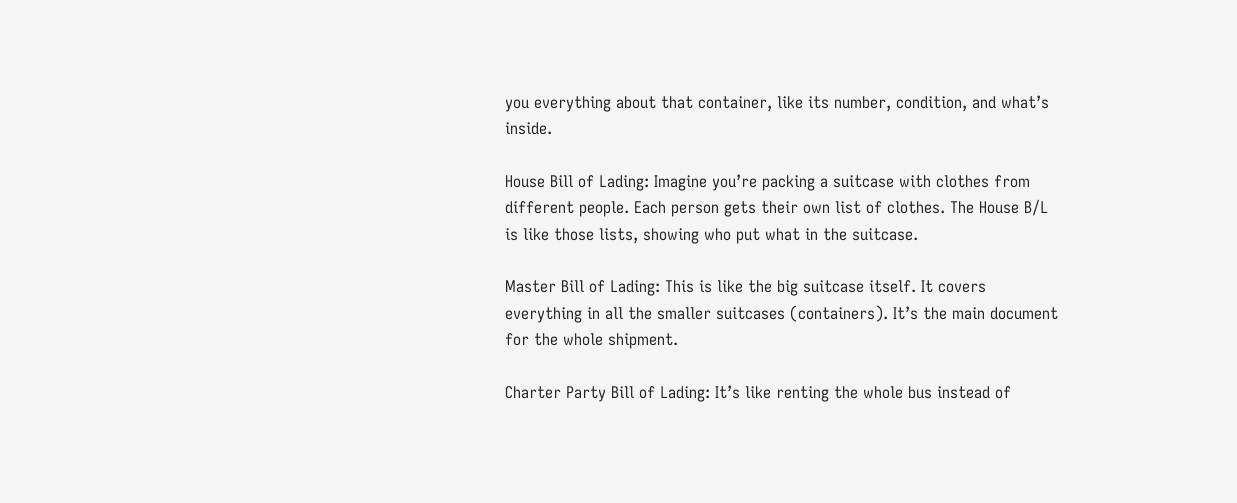you everything about that container, like its number, condition, and what’s inside.

House Bill of Lading: Imagine you’re packing a suitcase with clothes from different people. Each person gets their own list of clothes. The House B/L is like those lists, showing who put what in the suitcase.

Master Bill of Lading: This is like the big suitcase itself. It covers everything in all the smaller suitcases (containers). It’s the main document for the whole shipment.

Charter Party Bill of Lading: It’s like renting the whole bus instead of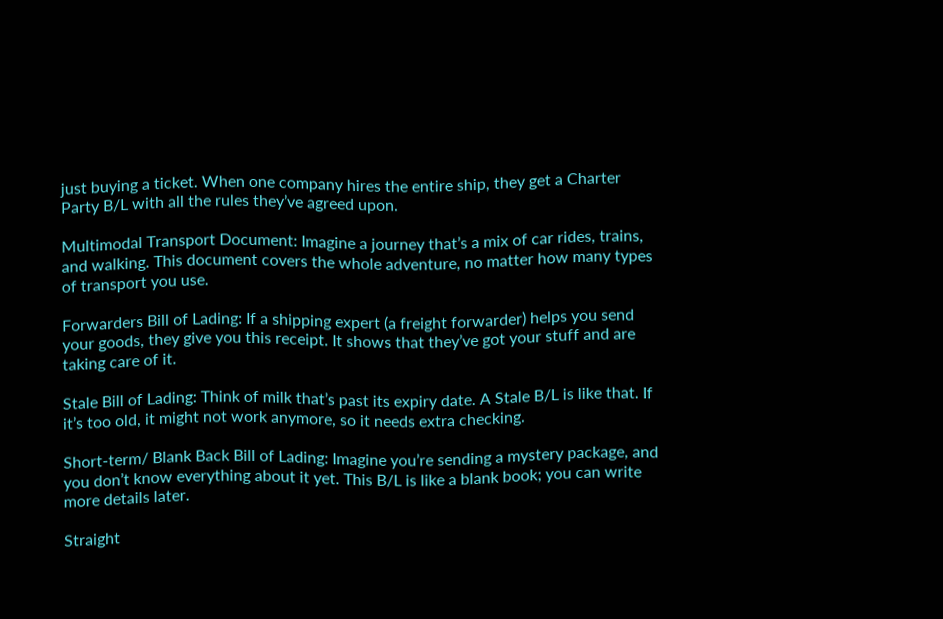just buying a ticket. When one company hires the entire ship, they get a Charter Party B/L with all the rules they’ve agreed upon.

Multimodal Transport Document: Imagine a journey that’s a mix of car rides, trains, and walking. This document covers the whole adventure, no matter how many types of transport you use.

Forwarders Bill of Lading: If a shipping expert (a freight forwarder) helps you send your goods, they give you this receipt. It shows that they’ve got your stuff and are taking care of it.

Stale Bill of Lading: Think of milk that’s past its expiry date. A Stale B/L is like that. If it’s too old, it might not work anymore, so it needs extra checking.

Short-term/ Blank Back Bill of Lading: Imagine you’re sending a mystery package, and you don’t know everything about it yet. This B/L is like a blank book; you can write more details later.

Straight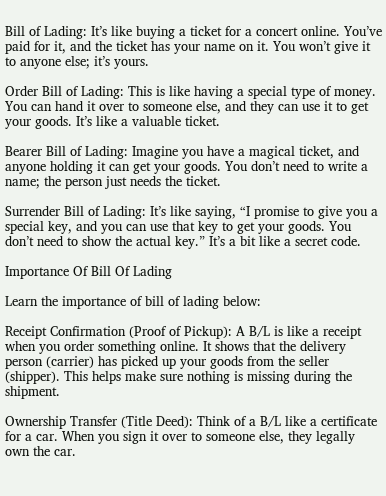Bill of Lading: It’s like buying a ticket for a concert online. You’ve paid for it, and the ticket has your name on it. You won’t give it to anyone else; it’s yours.

Order Bill of Lading: This is like having a special type of money. You can hand it over to someone else, and they can use it to get your goods. It’s like a valuable ticket.

Bearer Bill of Lading: Imagine you have a magical ticket, and anyone holding it can get your goods. You don’t need to write a name; the person just needs the ticket.

Surrender Bill of Lading: It’s like saying, “I promise to give you a special key, and you can use that key to get your goods. You don’t need to show the actual key.” It’s a bit like a secret code.

Importance Of Bill Of Lading

Learn the importance of bill of lading below:

Receipt Confirmation (Proof of Pickup): A B/L is like a receipt when you order something online. It shows that the delivery person (carrier) has picked up your goods from the seller (shipper). This helps make sure nothing is missing during the shipment.

Ownership Transfer (Title Deed): Think of a B/L like a certificate for a car. When you sign it over to someone else, they legally own the car.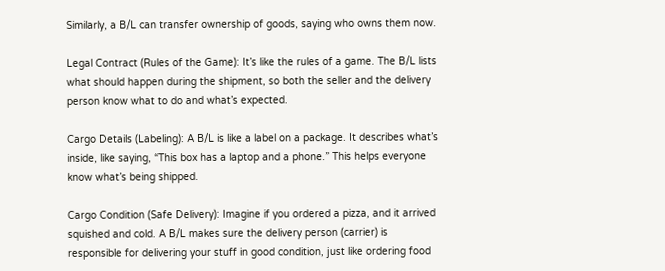Similarly, a B/L can transfer ownership of goods, saying who owns them now.

Legal Contract (Rules of the Game): It’s like the rules of a game. The B/L lists what should happen during the shipment, so both the seller and the delivery person know what to do and what’s expected.

Cargo Details (Labeling): A B/L is like a label on a package. It describes what’s inside, like saying, “This box has a laptop and a phone.” This helps everyone know what’s being shipped.

Cargo Condition (Safe Delivery): Imagine if you ordered a pizza, and it arrived squished and cold. A B/L makes sure the delivery person (carrier) is responsible for delivering your stuff in good condition, just like ordering food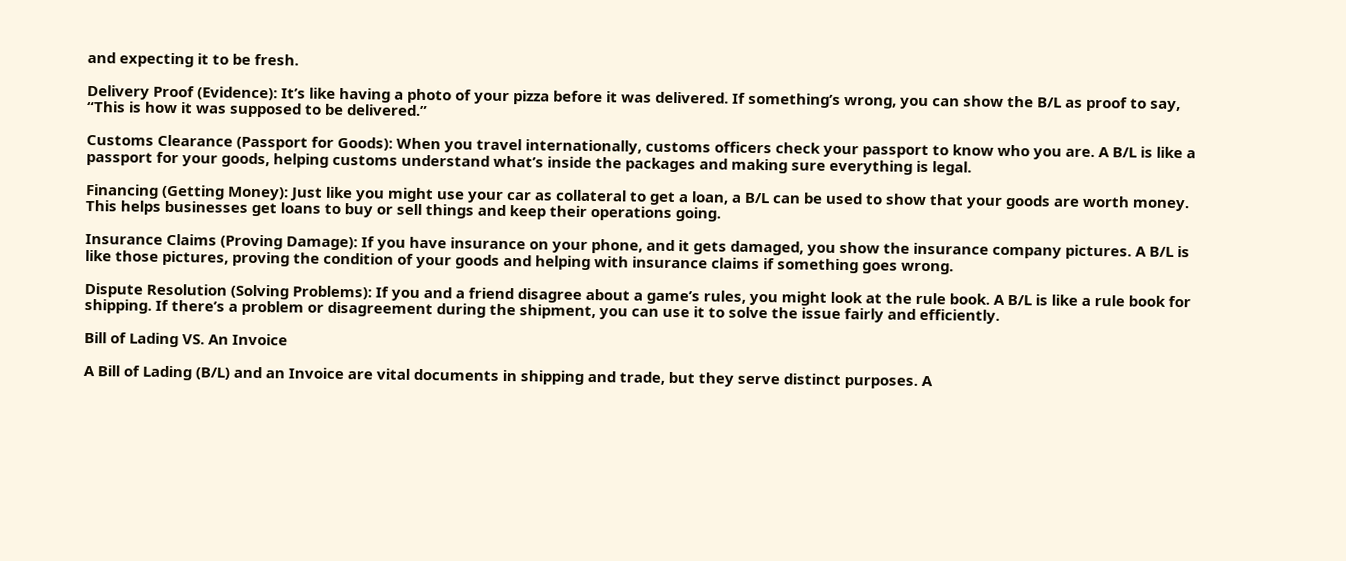and expecting it to be fresh.

Delivery Proof (Evidence): It’s like having a photo of your pizza before it was delivered. If something’s wrong, you can show the B/L as proof to say, “This is how it was supposed to be delivered.”

Customs Clearance (Passport for Goods): When you travel internationally, customs officers check your passport to know who you are. A B/L is like a passport for your goods, helping customs understand what’s inside the packages and making sure everything is legal.

Financing (Getting Money): Just like you might use your car as collateral to get a loan, a B/L can be used to show that your goods are worth money. This helps businesses get loans to buy or sell things and keep their operations going.

Insurance Claims (Proving Damage): If you have insurance on your phone, and it gets damaged, you show the insurance company pictures. A B/L is like those pictures, proving the condition of your goods and helping with insurance claims if something goes wrong.

Dispute Resolution (Solving Problems): If you and a friend disagree about a game’s rules, you might look at the rule book. A B/L is like a rule book for shipping. If there’s a problem or disagreement during the shipment, you can use it to solve the issue fairly and efficiently.

Bill of Lading VS. An Invoice

A Bill of Lading (B/L) and an Invoice are vital documents in shipping and trade, but they serve distinct purposes. A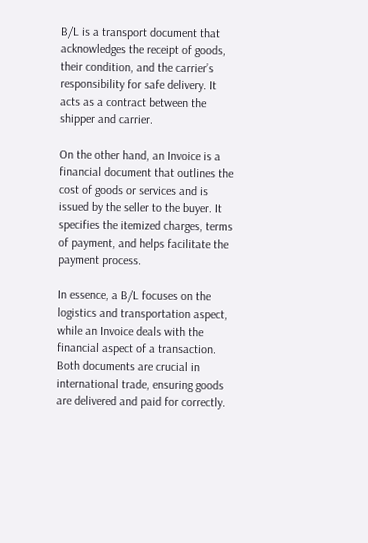B/L is a transport document that acknowledges the receipt of goods, their condition, and the carrier’s responsibility for safe delivery. It acts as a contract between the shipper and carrier.

On the other hand, an Invoice is a financial document that outlines the cost of goods or services and is issued by the seller to the buyer. It specifies the itemized charges, terms of payment, and helps facilitate the payment process.

In essence, a B/L focuses on the logistics and transportation aspect, while an Invoice deals with the financial aspect of a transaction. Both documents are crucial in international trade, ensuring goods are delivered and paid for correctly.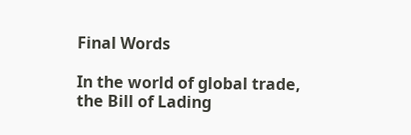Final Words

In the world of global trade, the Bill of Lading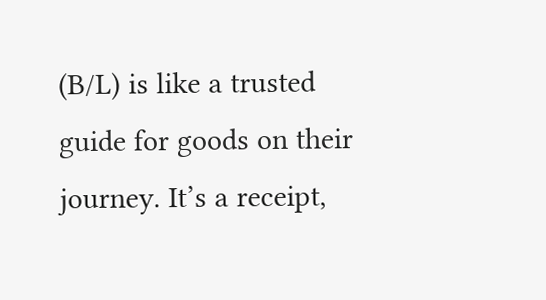(B/L) is like a trusted guide for goods on their journey. It’s a receipt,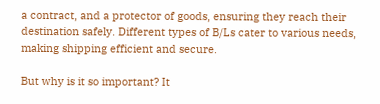a contract, and a protector of goods, ensuring they reach their destination safely. Different types of B/Ls cater to various needs, making shipping efficient and secure.

But why is it so important? It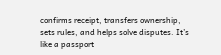confirms receipt, transfers ownership, sets rules, and helps solve disputes. It’s like a passport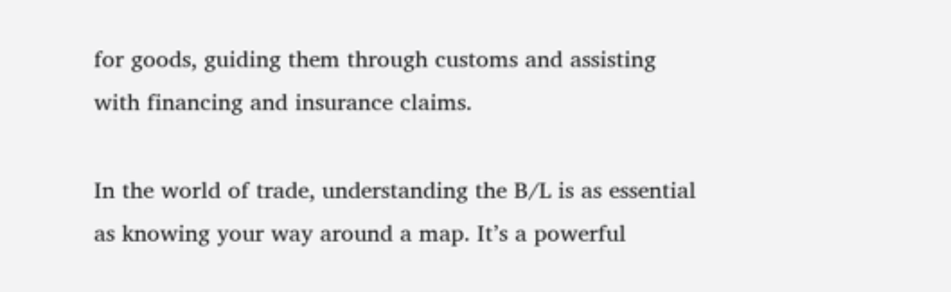for goods, guiding them through customs and assisting with financing and insurance claims.

In the world of trade, understanding the B/L is as essential as knowing your way around a map. It’s a powerful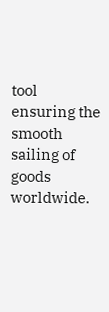tool ensuring the smooth sailing of goods worldwide.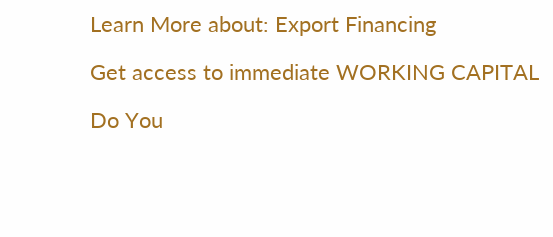Learn More about: Export Financing

Get access to immediate WORKING CAPITAL

Do You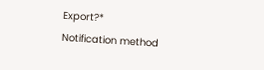Export?*
Notification method